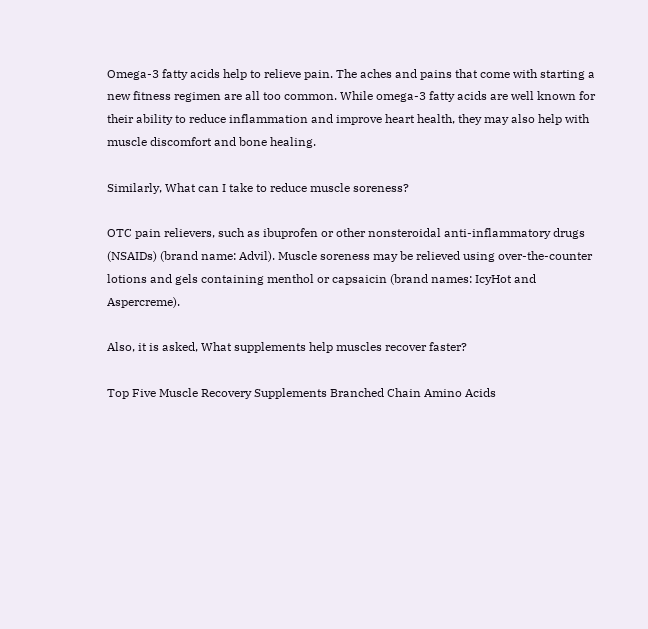Omega-3 fatty acids help to relieve pain. The aches and pains that come with starting a new fitness regimen are all too common. While omega-3 fatty acids are well known for their ability to reduce inflammation and improve heart health, they may also help with muscle discomfort and bone healing.

Similarly, What can I take to reduce muscle soreness?

OTC pain relievers, such as ibuprofen or other nonsteroidal anti-inflammatory drugs (NSAIDs) (brand name: Advil). Muscle soreness may be relieved using over-the-counter lotions and gels containing menthol or capsaicin (brand names: IcyHot and Aspercreme).

Also, it is asked, What supplements help muscles recover faster?

Top Five Muscle Recovery Supplements Branched Chain Amino Acids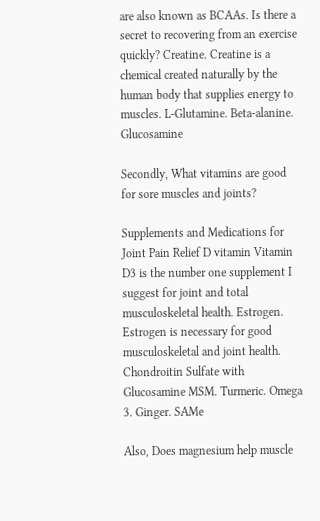are also known as BCAAs. Is there a secret to recovering from an exercise quickly? Creatine. Creatine is a chemical created naturally by the human body that supplies energy to muscles. L-Glutamine. Beta-alanine. Glucosamine

Secondly, What vitamins are good for sore muscles and joints?

Supplements and Medications for Joint Pain Relief D vitamin Vitamin D3 is the number one supplement I suggest for joint and total musculoskeletal health. Estrogen. Estrogen is necessary for good musculoskeletal and joint health. Chondroitin Sulfate with Glucosamine MSM. Turmeric. Omega 3. Ginger. SAMe

Also, Does magnesium help muscle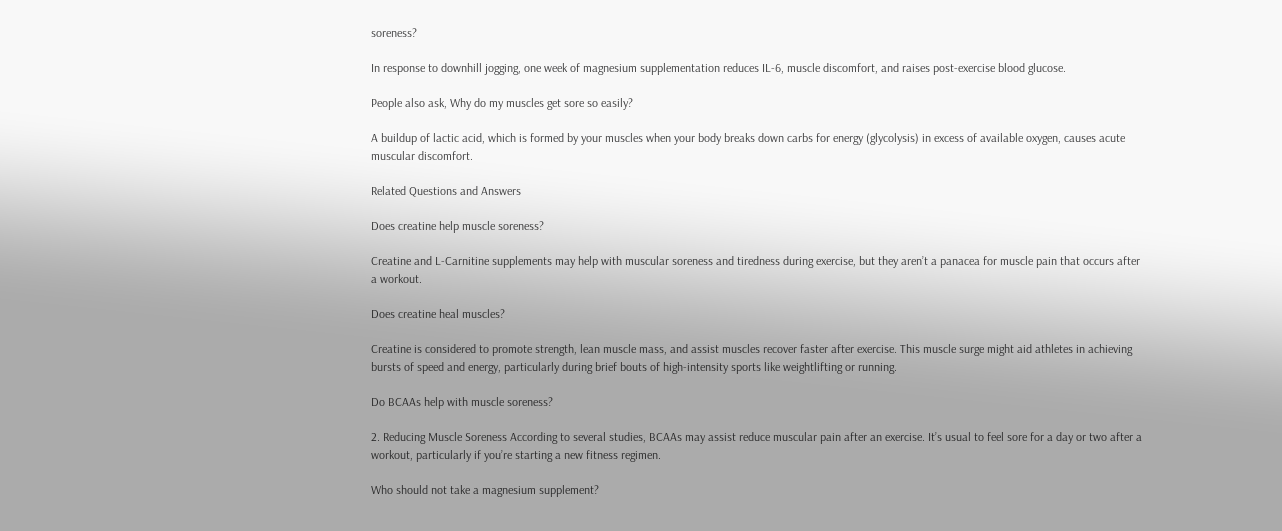soreness?

In response to downhill jogging, one week of magnesium supplementation reduces IL-6, muscle discomfort, and raises post-exercise blood glucose.

People also ask, Why do my muscles get sore so easily?

A buildup of lactic acid, which is formed by your muscles when your body breaks down carbs for energy (glycolysis) in excess of available oxygen, causes acute muscular discomfort.

Related Questions and Answers

Does creatine help muscle soreness?

Creatine and L-Carnitine supplements may help with muscular soreness and tiredness during exercise, but they aren’t a panacea for muscle pain that occurs after a workout.

Does creatine heal muscles?

Creatine is considered to promote strength, lean muscle mass, and assist muscles recover faster after exercise. This muscle surge might aid athletes in achieving bursts of speed and energy, particularly during brief bouts of high-intensity sports like weightlifting or running.

Do BCAAs help with muscle soreness?

2. Reducing Muscle Soreness According to several studies, BCAAs may assist reduce muscular pain after an exercise. It’s usual to feel sore for a day or two after a workout, particularly if you’re starting a new fitness regimen.

Who should not take a magnesium supplement?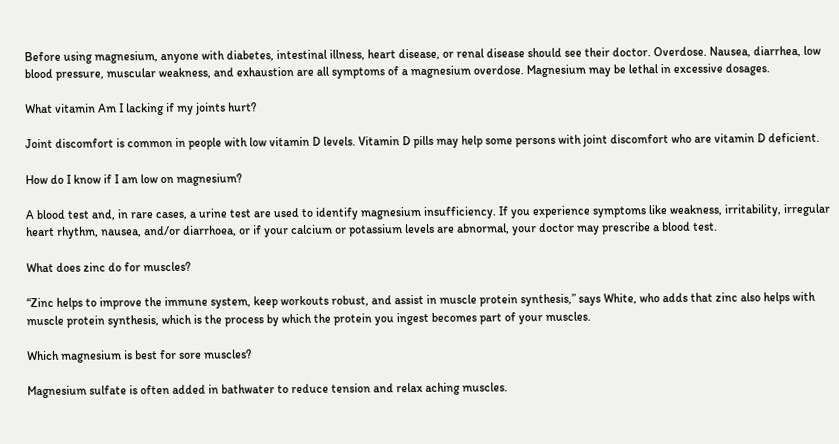Before using magnesium, anyone with diabetes, intestinal illness, heart disease, or renal disease should see their doctor. Overdose. Nausea, diarrhea, low blood pressure, muscular weakness, and exhaustion are all symptoms of a magnesium overdose. Magnesium may be lethal in excessive dosages.

What vitamin Am I lacking if my joints hurt?

Joint discomfort is common in people with low vitamin D levels. Vitamin D pills may help some persons with joint discomfort who are vitamin D deficient.

How do I know if I am low on magnesium?

A blood test and, in rare cases, a urine test are used to identify magnesium insufficiency. If you experience symptoms like weakness, irritability, irregular heart rhythm, nausea, and/or diarrhoea, or if your calcium or potassium levels are abnormal, your doctor may prescribe a blood test.

What does zinc do for muscles?

“Zinc helps to improve the immune system, keep workouts robust, and assist in muscle protein synthesis,” says White, who adds that zinc also helps with muscle protein synthesis, which is the process by which the protein you ingest becomes part of your muscles.

Which magnesium is best for sore muscles?

Magnesium sulfate is often added in bathwater to reduce tension and relax aching muscles.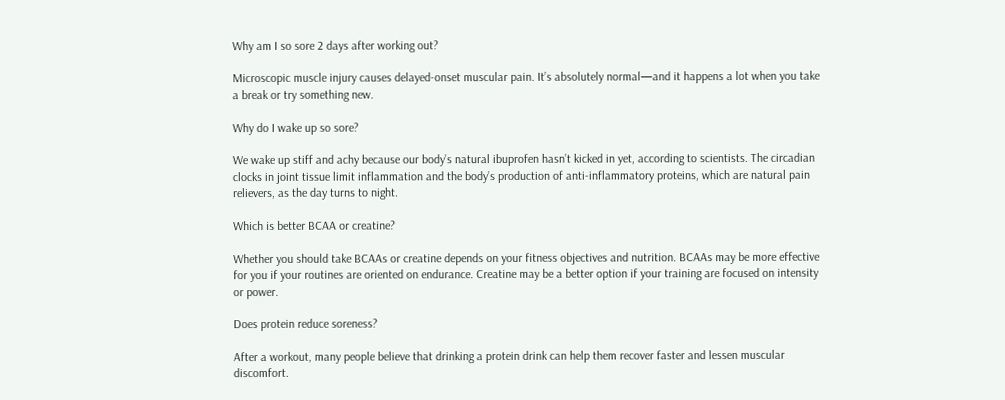Why am I so sore 2 days after working out?

Microscopic muscle injury causes delayed-onset muscular pain. It’s absolutely normal—and it happens a lot when you take a break or try something new.

Why do I wake up so sore?

We wake up stiff and achy because our body’s natural ibuprofen hasn’t kicked in yet, according to scientists. The circadian clocks in joint tissue limit inflammation and the body’s production of anti-inflammatory proteins, which are natural pain relievers, as the day turns to night.

Which is better BCAA or creatine?

Whether you should take BCAAs or creatine depends on your fitness objectives and nutrition. BCAAs may be more effective for you if your routines are oriented on endurance. Creatine may be a better option if your training are focused on intensity or power.

Does protein reduce soreness?

After a workout, many people believe that drinking a protein drink can help them recover faster and lessen muscular discomfort.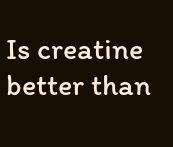Is creatine better than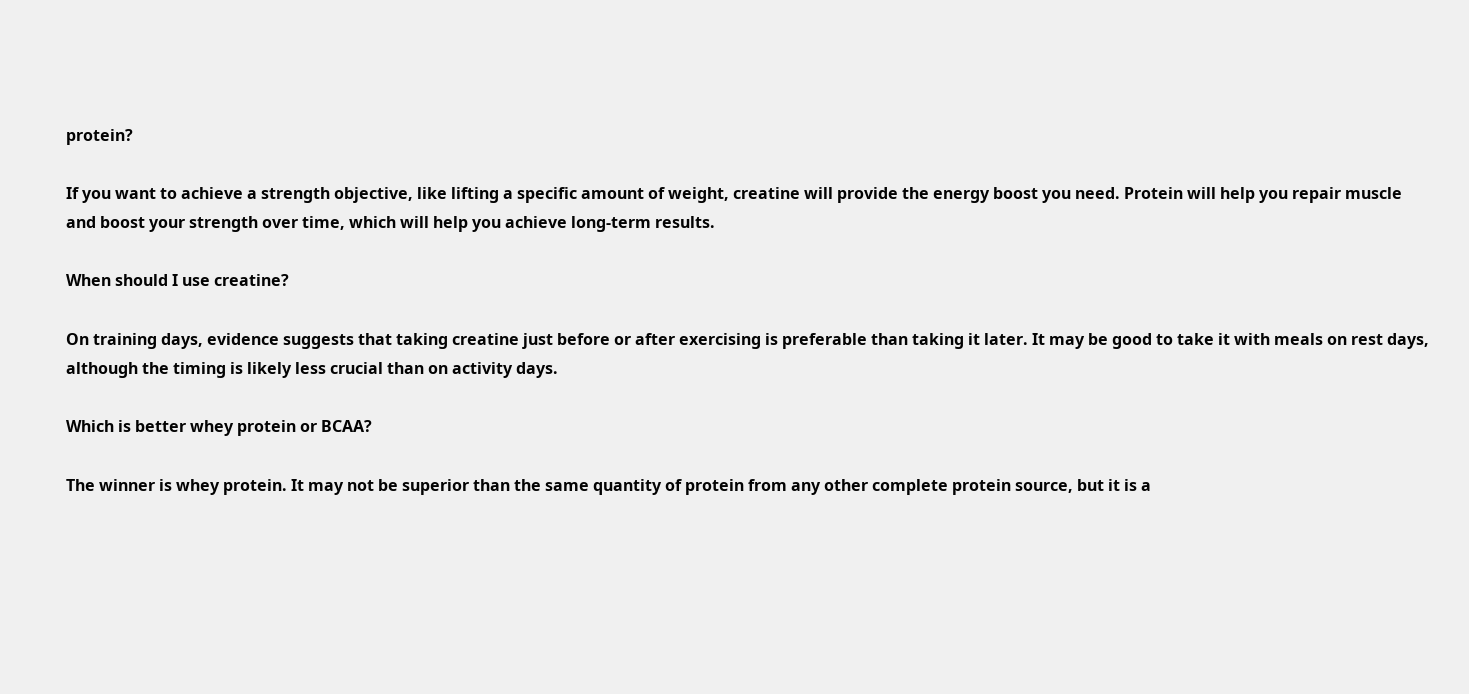protein?

If you want to achieve a strength objective, like lifting a specific amount of weight, creatine will provide the energy boost you need. Protein will help you repair muscle and boost your strength over time, which will help you achieve long-term results.

When should I use creatine?

On training days, evidence suggests that taking creatine just before or after exercising is preferable than taking it later. It may be good to take it with meals on rest days, although the timing is likely less crucial than on activity days.

Which is better whey protein or BCAA?

The winner is whey protein. It may not be superior than the same quantity of protein from any other complete protein source, but it is a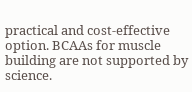practical and cost-effective option. BCAAs for muscle building are not supported by science.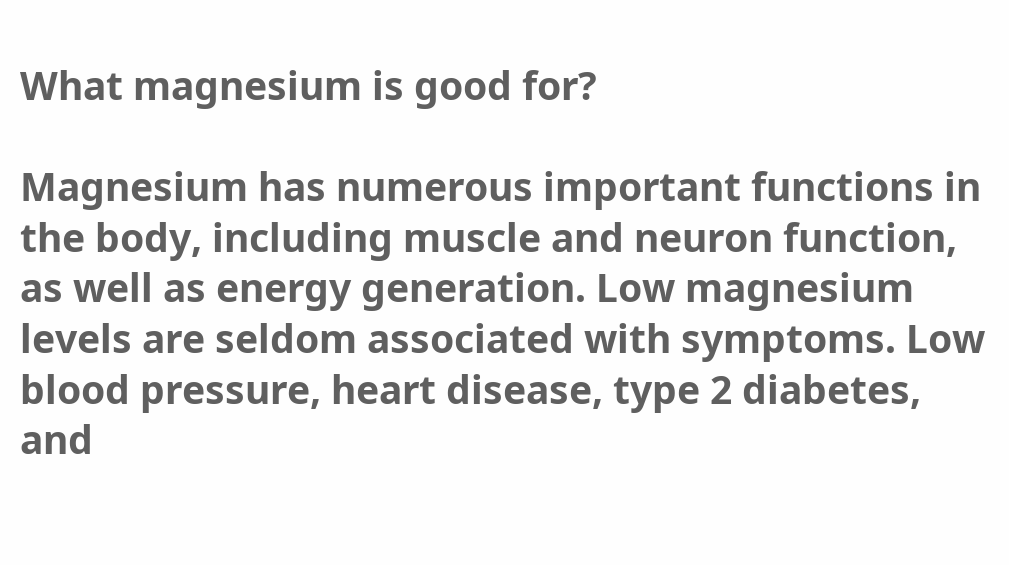What magnesium is good for?

Magnesium has numerous important functions in the body, including muscle and neuron function, as well as energy generation. Low magnesium levels are seldom associated with symptoms. Low blood pressure, heart disease, type 2 diabetes, and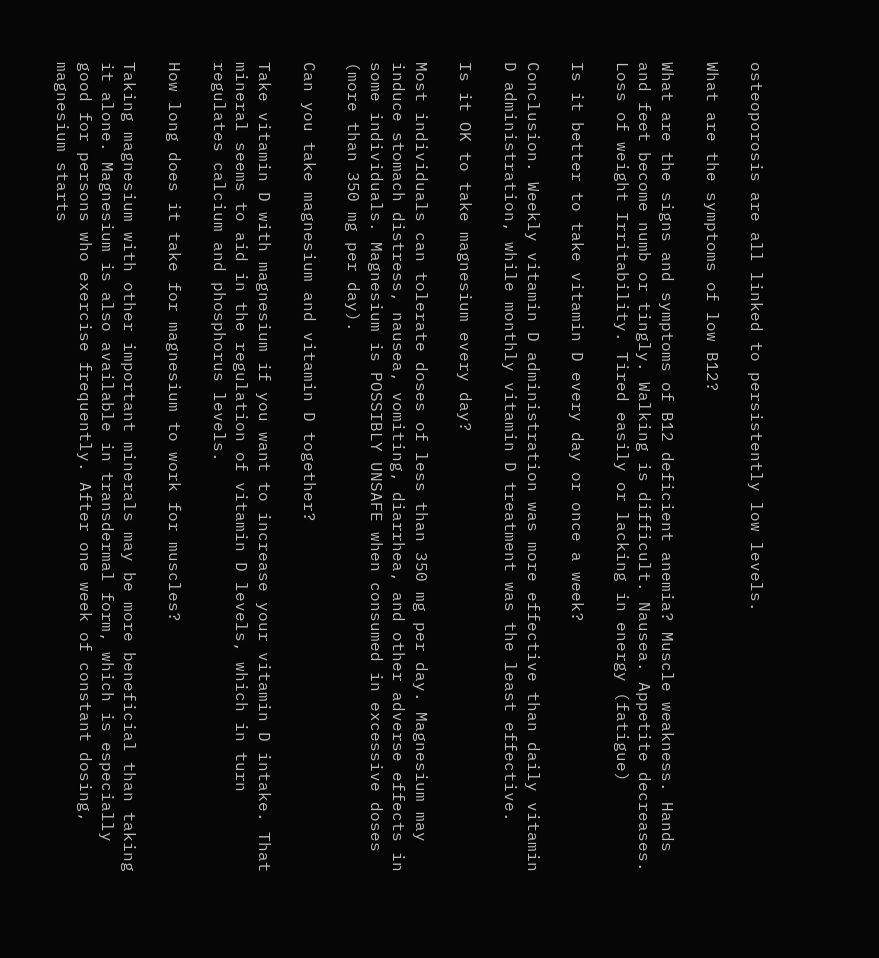osteoporosis are all linked to persistently low levels.

What are the symptoms of low B12?

What are the signs and symptoms of B12 deficient anemia? Muscle weakness. Hands and feet become numb or tingly. Walking is difficult. Nausea. Appetite decreases. Loss of weight Irritability. Tired easily or lacking in energy (fatigue)

Is it better to take vitamin D every day or once a week?

Conclusion. Weekly vitamin D administration was more effective than daily vitamin D administration, while monthly vitamin D treatment was the least effective.

Is it OK to take magnesium every day?

Most individuals can tolerate doses of less than 350 mg per day. Magnesium may induce stomach distress, nausea, vomiting, diarrhea, and other adverse effects in some individuals. Magnesium is POSSIBLY UNSAFE when consumed in excessive doses (more than 350 mg per day).

Can you take magnesium and vitamin D together?

Take vitamin D with magnesium if you want to increase your vitamin D intake. That mineral seems to aid in the regulation of vitamin D levels, which in turn regulates calcium and phosphorus levels.

How long does it take for magnesium to work for muscles?

Taking magnesium with other important minerals may be more beneficial than taking it alone. Magnesium is also available in transdermal form, which is especially good for persons who exercise frequently. After one week of constant dosing, magnesium starts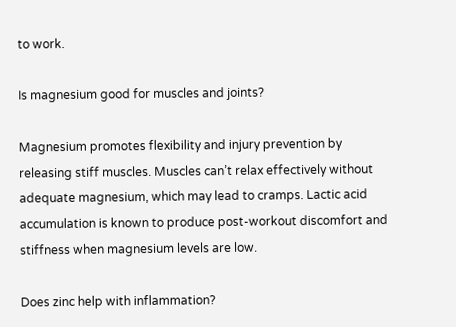to work.

Is magnesium good for muscles and joints?

Magnesium promotes flexibility and injury prevention by releasing stiff muscles. Muscles can’t relax effectively without adequate magnesium, which may lead to cramps. Lactic acid accumulation is known to produce post-workout discomfort and stiffness when magnesium levels are low.

Does zinc help with inflammation?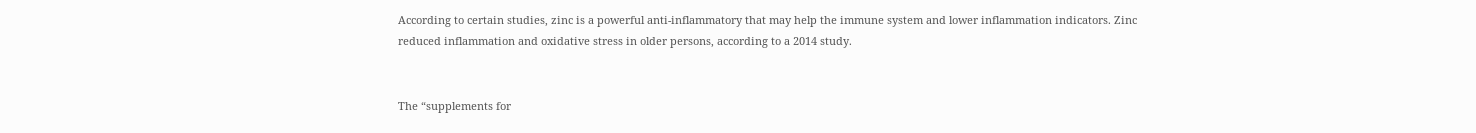According to certain studies, zinc is a powerful anti-inflammatory that may help the immune system and lower inflammation indicators. Zinc reduced inflammation and oxidative stress in older persons, according to a 2014 study.


The “supplements for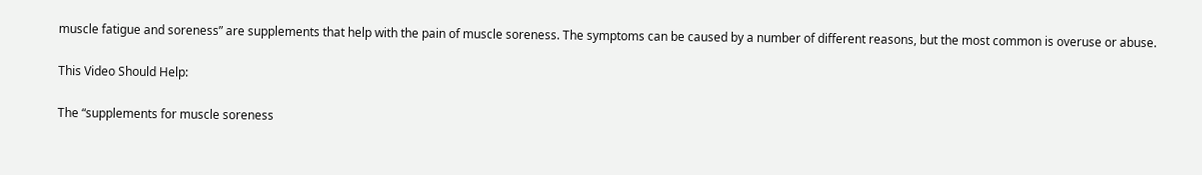muscle fatigue and soreness” are supplements that help with the pain of muscle soreness. The symptoms can be caused by a number of different reasons, but the most common is overuse or abuse.

This Video Should Help:

The “supplements for muscle soreness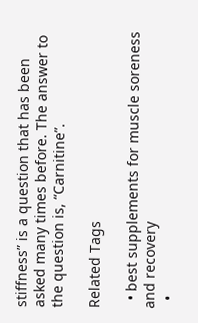stiffness” is a question that has been asked many times before. The answer to the question is, “Carnitine”.

Related Tags

  • best supplements for muscle soreness and recovery
  •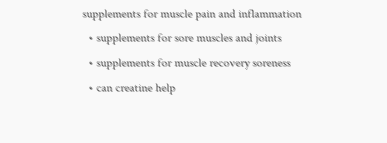supplements for muscle pain and inflammation
  • supplements for sore muscles and joints
  • supplements for muscle recovery soreness
  • can creatine help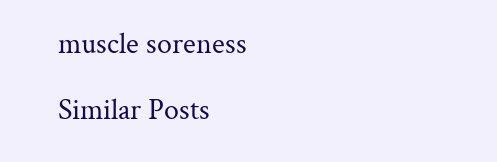muscle soreness

Similar Posts